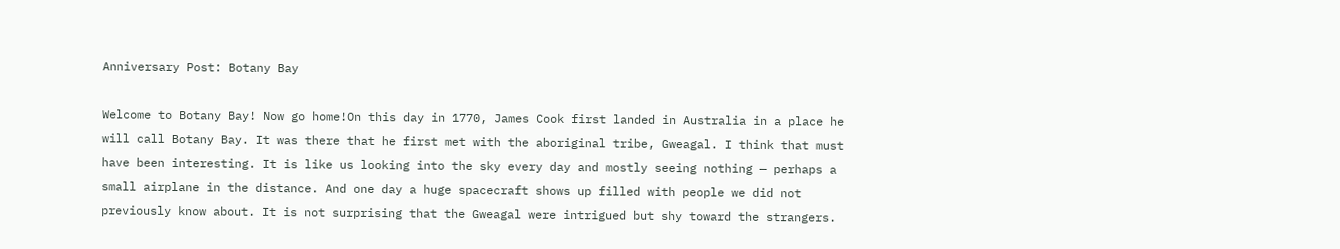Anniversary Post: Botany Bay

Welcome to Botany Bay! Now go home!On this day in 1770, James Cook first landed in Australia in a place he will call Botany Bay. It was there that he first met with the aboriginal tribe, Gweagal. I think that must have been interesting. It is like us looking into the sky every day and mostly seeing nothing — perhaps a small airplane in the distance. And one day a huge spacecraft shows up filled with people we did not previously know about. It is not surprising that the Gweagal were intrigued but shy toward the strangers.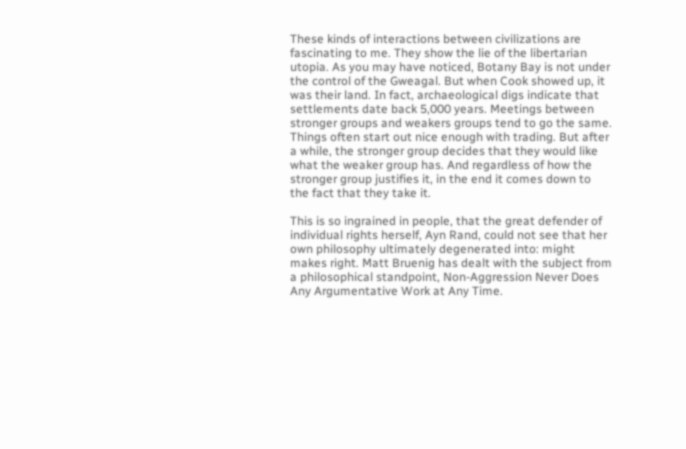These kinds of interactions between civilizations are fascinating to me. They show the lie of the libertarian utopia. As you may have noticed, Botany Bay is not under the control of the Gweagal. But when Cook showed up, it was their land. In fact, archaeological digs indicate that settlements date back 5,000 years. Meetings between stronger groups and weakers groups tend to go the same. Things often start out nice enough with trading. But after a while, the stronger group decides that they would like what the weaker group has. And regardless of how the stronger group justifies it, in the end it comes down to the fact that they take it.

This is so ingrained in people, that the great defender of individual rights herself, Ayn Rand, could not see that her own philosophy ultimately degenerated into: might makes right. Matt Bruenig has dealt with the subject from a philosophical standpoint, Non-Aggression Never Does Any Argumentative Work at Any Time.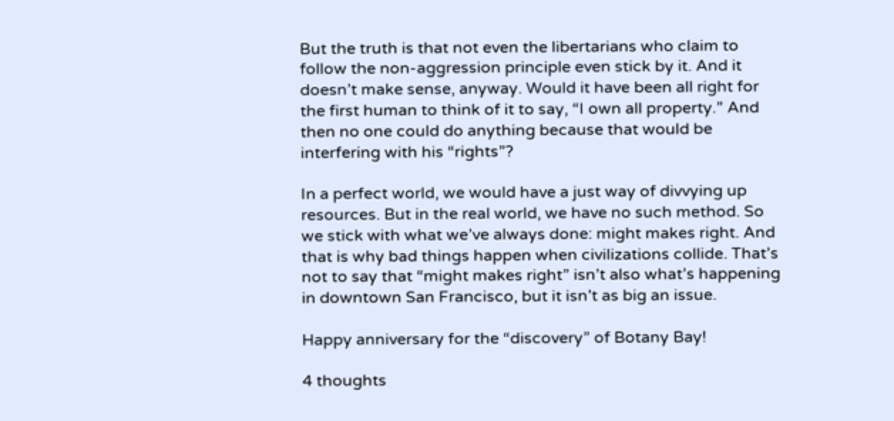But the truth is that not even the libertarians who claim to follow the non-aggression principle even stick by it. And it doesn’t make sense, anyway. Would it have been all right for the first human to think of it to say, “I own all property.” And then no one could do anything because that would be interfering with his “rights”?

In a perfect world, we would have a just way of divvying up resources. But in the real world, we have no such method. So we stick with what we’ve always done: might makes right. And that is why bad things happen when civilizations collide. That’s not to say that “might makes right” isn’t also what’s happening in downtown San Francisco, but it isn’t as big an issue.

Happy anniversary for the “discovery” of Botany Bay!

4 thoughts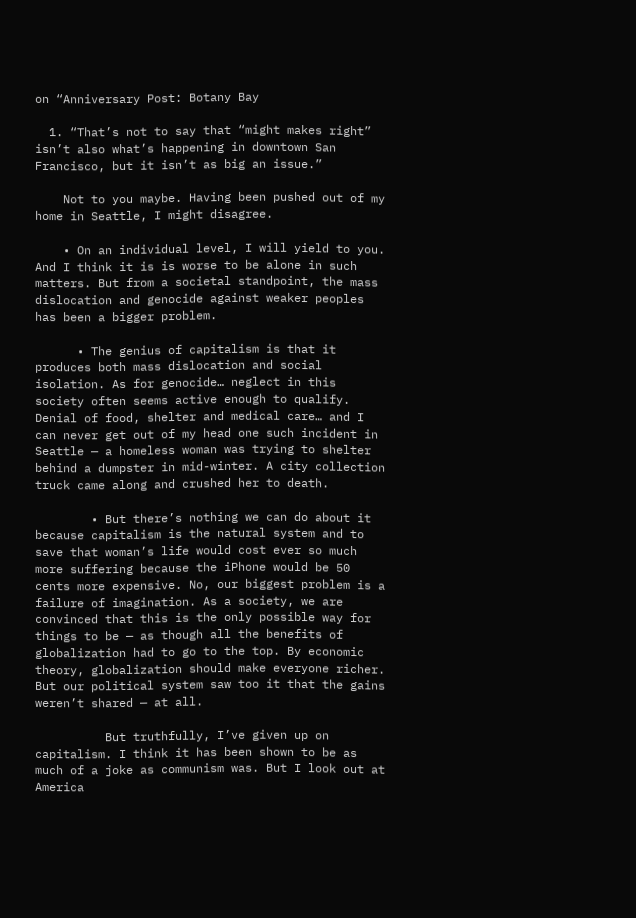on “Anniversary Post: Botany Bay

  1. “That’s not to say that “might makes right” isn’t also what’s happening in downtown San Francisco, but it isn’t as big an issue.”

    Not to you maybe. Having been pushed out of my home in Seattle, I might disagree.

    • On an individual level, I will yield to you. And I think it is is worse to be alone in such matters. But from a societal standpoint, the mass dislocation and genocide against weaker peoples has been a bigger problem.

      • The genius of capitalism is that it produces both mass dislocation and social isolation. As for genocide… neglect in this society often seems active enough to qualify. Denial of food, shelter and medical care… and I can never get out of my head one such incident in Seattle — a homeless woman was trying to shelter behind a dumpster in mid-winter. A city collection truck came along and crushed her to death.

        • But there’s nothing we can do about it because capitalism is the natural system and to save that woman’s life would cost ever so much more suffering because the iPhone would be 50 cents more expensive. No, our biggest problem is a failure of imagination. As a society, we are convinced that this is the only possible way for things to be — as though all the benefits of globalization had to go to the top. By economic theory, globalization should make everyone richer. But our political system saw too it that the gains weren’t shared — at all.

          But truthfully, I’ve given up on capitalism. I think it has been shown to be as much of a joke as communism was. But I look out at America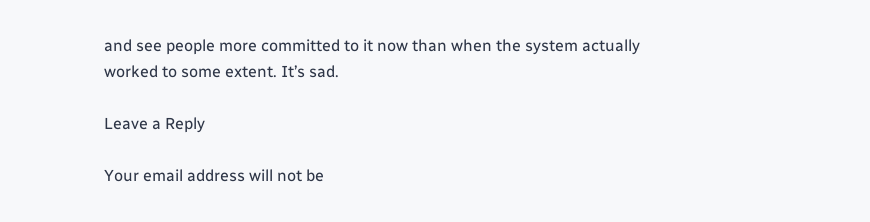and see people more committed to it now than when the system actually worked to some extent. It’s sad.

Leave a Reply

Your email address will not be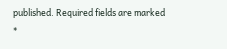published. Required fields are marked *